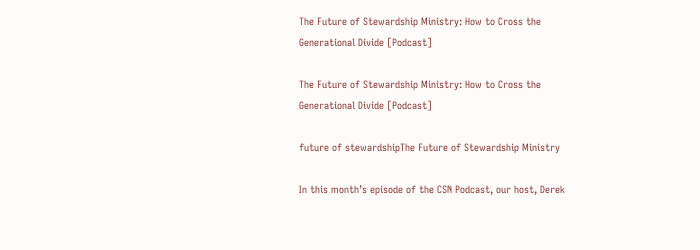The Future of Stewardship Ministry: How to Cross the Generational Divide [Podcast]

The Future of Stewardship Ministry: How to Cross the Generational Divide [Podcast]

future of stewardshipThe Future of Stewardship Ministry

In this month’s episode of the CSN Podcast, our host, Derek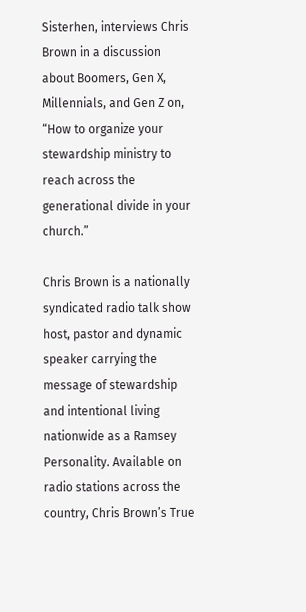Sisterhen, interviews Chris Brown in a discussion about Boomers, Gen X, Millennials, and Gen Z on, “How to organize your stewardship ministry to reach across the generational divide in your church.”

Chris Brown is a nationally syndicated radio talk show host, pastor and dynamic speaker carrying the message of stewardship and intentional living nationwide as a Ramsey Personality. Available on radio stations across the country, Chris Brown’s True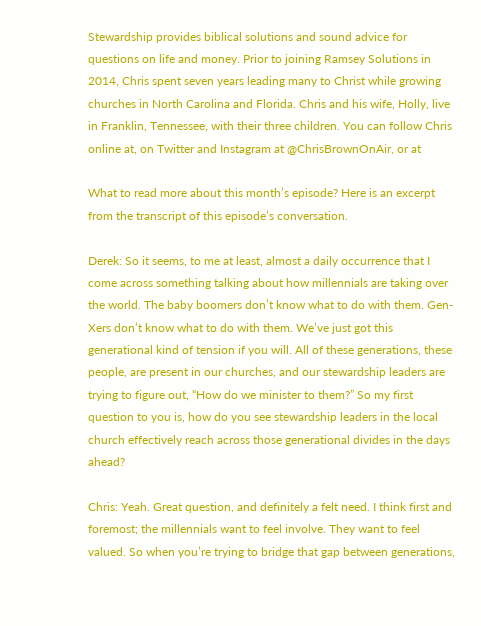Stewardship provides biblical solutions and sound advice for questions on life and money. Prior to joining Ramsey Solutions in 2014, Chris spent seven years leading many to Christ while growing churches in North Carolina and Florida. Chris and his wife, Holly, live in Franklin, Tennessee, with their three children. You can follow Chris online at, on Twitter and Instagram at @ChrisBrownOnAir, or at

What to read more about this month’s episode? Here is an excerpt from the transcript of this episode’s conversation.

Derek: So it seems, to me at least, almost a daily occurrence that I come across something talking about how millennials are taking over the world. The baby boomers don’t know what to do with them. Gen-Xers don’t know what to do with them. We’ve just got this generational kind of tension if you will. All of these generations, these people, are present in our churches, and our stewardship leaders are trying to figure out, “How do we minister to them?” So my first question to you is, how do you see stewardship leaders in the local church effectively reach across those generational divides in the days ahead?

Chris: Yeah. Great question, and definitely a felt need. I think first and foremost; the millennials want to feel involve. They want to feel valued. So when you’re trying to bridge that gap between generations,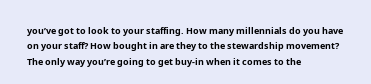you’ve got to look to your staffing. How many millennials do you have on your staff? How bought in are they to the stewardship movement? The only way you’re going to get buy-in when it comes to the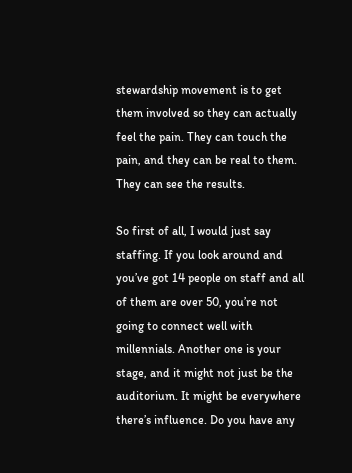stewardship movement is to get them involved so they can actually feel the pain. They can touch the pain, and they can be real to them. They can see the results.

So first of all, I would just say staffing. If you look around and you’ve got 14 people on staff and all of them are over 50, you’re not going to connect well with millennials. Another one is your stage, and it might not just be the auditorium. It might be everywhere there’s influence. Do you have any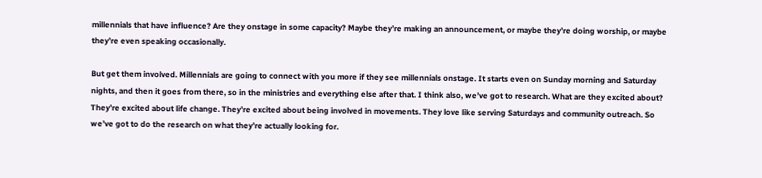millennials that have influence? Are they onstage in some capacity? Maybe they’re making an announcement, or maybe they’re doing worship, or maybe they’re even speaking occasionally.

But get them involved. Millennials are going to connect with you more if they see millennials onstage. It starts even on Sunday morning and Saturday nights, and then it goes from there, so in the ministries and everything else after that. I think also, we’ve got to research. What are they excited about? They’re excited about life change. They’re excited about being involved in movements. They love like serving Saturdays and community outreach. So we’ve got to do the research on what they’re actually looking for.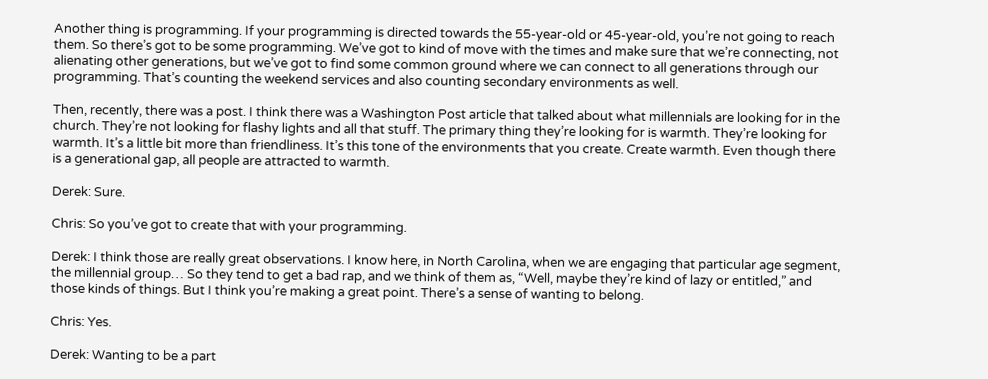Another thing is programming. If your programming is directed towards the 55-year-old or 45-year-old, you’re not going to reach them. So there’s got to be some programming. We’ve got to kind of move with the times and make sure that we’re connecting, not alienating other generations, but we’ve got to find some common ground where we can connect to all generations through our programming. That’s counting the weekend services and also counting secondary environments as well.

Then, recently, there was a post. I think there was a Washington Post article that talked about what millennials are looking for in the church. They’re not looking for flashy lights and all that stuff. The primary thing they’re looking for is warmth. They’re looking for warmth. It’s a little bit more than friendliness. It’s this tone of the environments that you create. Create warmth. Even though there is a generational gap, all people are attracted to warmth.

Derek: Sure.

Chris: So you’ve got to create that with your programming.

Derek: I think those are really great observations. I know here, in North Carolina, when we are engaging that particular age segment, the millennial group… So they tend to get a bad rap, and we think of them as, “Well, maybe they’re kind of lazy or entitled,” and those kinds of things. But I think you’re making a great point. There’s a sense of wanting to belong.

Chris: Yes.

Derek: Wanting to be a part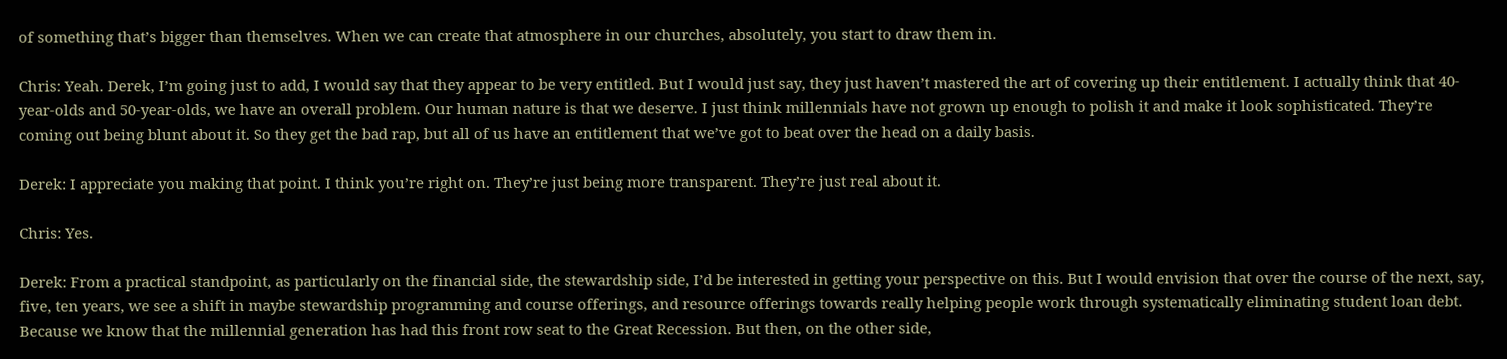of something that’s bigger than themselves. When we can create that atmosphere in our churches, absolutely, you start to draw them in.

Chris: Yeah. Derek, I’m going just to add, I would say that they appear to be very entitled. But I would just say, they just haven’t mastered the art of covering up their entitlement. I actually think that 40-year-olds and 50-year-olds, we have an overall problem. Our human nature is that we deserve. I just think millennials have not grown up enough to polish it and make it look sophisticated. They’re coming out being blunt about it. So they get the bad rap, but all of us have an entitlement that we’ve got to beat over the head on a daily basis.

Derek: I appreciate you making that point. I think you’re right on. They’re just being more transparent. They’re just real about it.

Chris: Yes.

Derek: From a practical standpoint, as particularly on the financial side, the stewardship side, I’d be interested in getting your perspective on this. But I would envision that over the course of the next, say, five, ten years, we see a shift in maybe stewardship programming and course offerings, and resource offerings towards really helping people work through systematically eliminating student loan debt. Because we know that the millennial generation has had this front row seat to the Great Recession. But then, on the other side,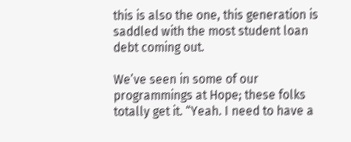this is also the one, this generation is saddled with the most student loan debt coming out.

We’ve seen in some of our programmings at Hope; these folks totally get it. “Yeah. I need to have a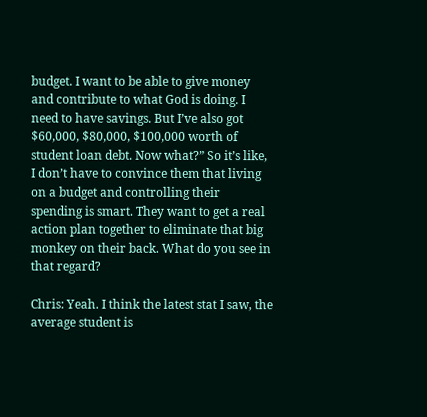budget. I want to be able to give money and contribute to what God is doing. I need to have savings. But I’ve also got $60,000, $80,000, $100,000 worth of student loan debt. Now what?” So it’s like, I don’t have to convince them that living on a budget and controlling their spending is smart. They want to get a real action plan together to eliminate that big monkey on their back. What do you see in that regard?

Chris: Yeah. I think the latest stat I saw, the average student is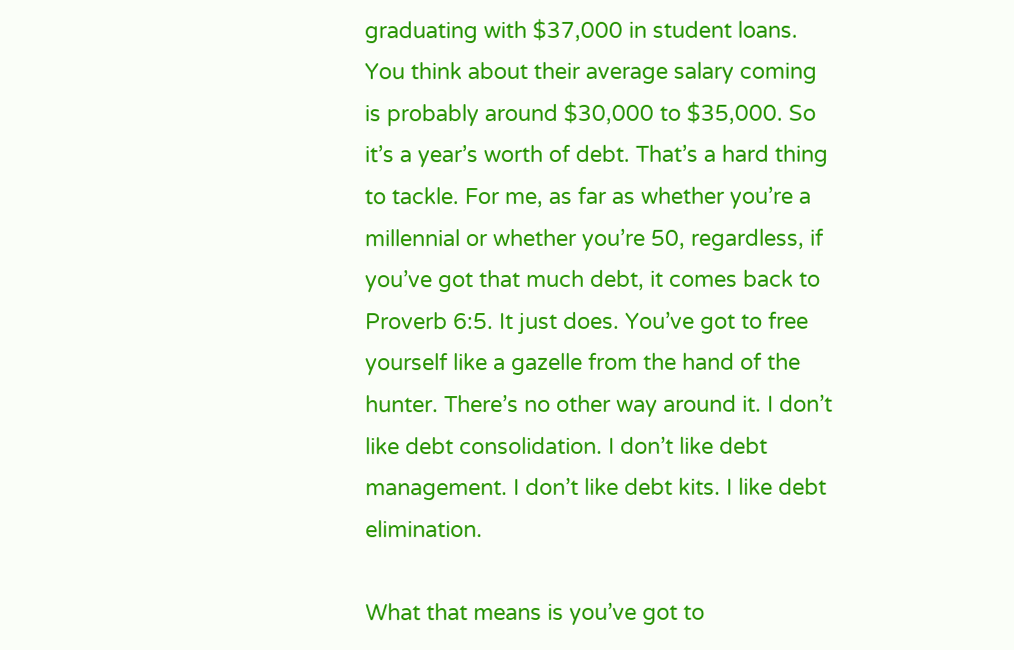graduating with $37,000 in student loans. You think about their average salary coming is probably around $30,000 to $35,000. So it’s a year’s worth of debt. That’s a hard thing to tackle. For me, as far as whether you’re a millennial or whether you’re 50, regardless, if you’ve got that much debt, it comes back to Proverb 6:5. It just does. You’ve got to free yourself like a gazelle from the hand of the hunter. There’s no other way around it. I don’t like debt consolidation. I don’t like debt management. I don’t like debt kits. I like debt elimination.

What that means is you’ve got to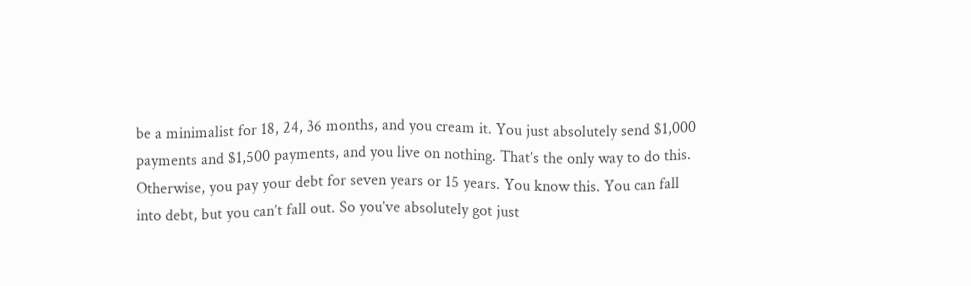be a minimalist for 18, 24, 36 months, and you cream it. You just absolutely send $1,000 payments and $1,500 payments, and you live on nothing. That’s the only way to do this. Otherwise, you pay your debt for seven years or 15 years. You know this. You can fall into debt, but you can’t fall out. So you’ve absolutely got just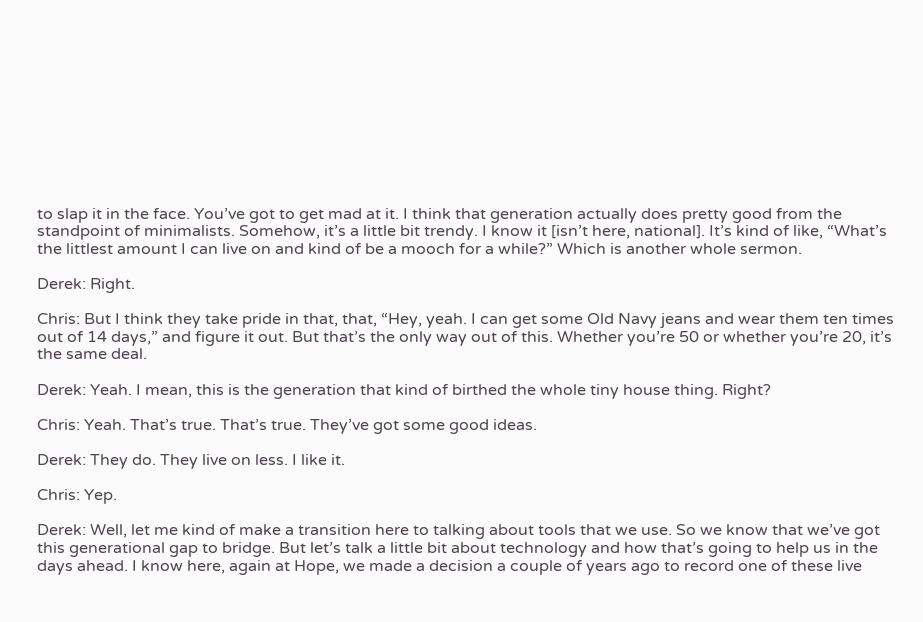to slap it in the face. You’ve got to get mad at it. I think that generation actually does pretty good from the standpoint of minimalists. Somehow, it’s a little bit trendy. I know it [isn’t here, national]. It’s kind of like, “What’s the littlest amount I can live on and kind of be a mooch for a while?” Which is another whole sermon.

Derek: Right.

Chris: But I think they take pride in that, that, “Hey, yeah. I can get some Old Navy jeans and wear them ten times out of 14 days,” and figure it out. But that’s the only way out of this. Whether you’re 50 or whether you’re 20, it’s the same deal.

Derek: Yeah. I mean, this is the generation that kind of birthed the whole tiny house thing. Right?

Chris: Yeah. That’s true. That’s true. They’ve got some good ideas.

Derek: They do. They live on less. I like it.

Chris: Yep.

Derek: Well, let me kind of make a transition here to talking about tools that we use. So we know that we’ve got this generational gap to bridge. But let’s talk a little bit about technology and how that’s going to help us in the days ahead. I know here, again at Hope, we made a decision a couple of years ago to record one of these live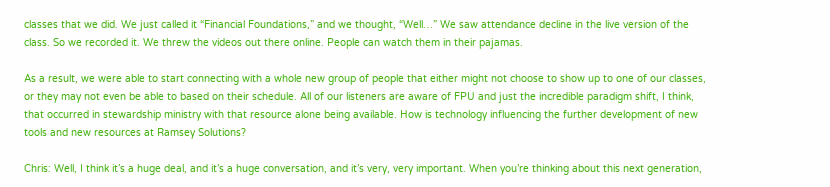classes that we did. We just called it “Financial Foundations,” and we thought, “Well…” We saw attendance decline in the live version of the class. So we recorded it. We threw the videos out there online. People can watch them in their pajamas.

As a result, we were able to start connecting with a whole new group of people that either might not choose to show up to one of our classes, or they may not even be able to based on their schedule. All of our listeners are aware of FPU and just the incredible paradigm shift, I think, that occurred in stewardship ministry with that resource alone being available. How is technology influencing the further development of new tools and new resources at Ramsey Solutions?

Chris: Well, I think it’s a huge deal, and it’s a huge conversation, and it’s very, very important. When you’re thinking about this next generation,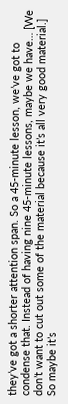they’ve got a shorter attention span. So a 45-minute lesson, we’ve got to condense that. Instead of having nine 45-minute lessons, maybe we have… [We don’t want to cut out some of the material because it’s all very good material.] So maybe it’s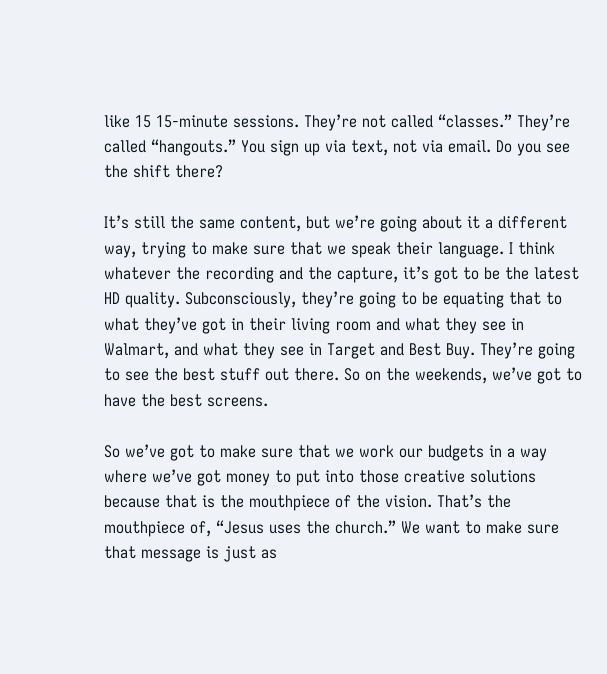like 15 15-minute sessions. They’re not called “classes.” They’re called “hangouts.” You sign up via text, not via email. Do you see the shift there?

It’s still the same content, but we’re going about it a different way, trying to make sure that we speak their language. I think whatever the recording and the capture, it’s got to be the latest HD quality. Subconsciously, they’re going to be equating that to what they’ve got in their living room and what they see in Walmart, and what they see in Target and Best Buy. They’re going to see the best stuff out there. So on the weekends, we’ve got to have the best screens.

So we’ve got to make sure that we work our budgets in a way where we’ve got money to put into those creative solutions because that is the mouthpiece of the vision. That’s the mouthpiece of, “Jesus uses the church.” We want to make sure that message is just as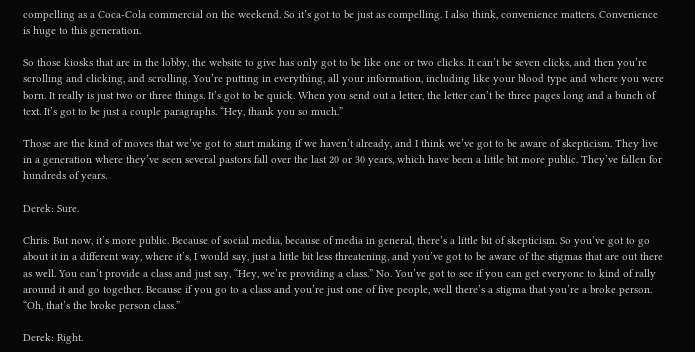compelling as a Coca-Cola commercial on the weekend. So it’s got to be just as compelling. I also think, convenience matters. Convenience is huge to this generation.

So those kiosks that are in the lobby, the website to give has only got to be like one or two clicks. It can’t be seven clicks, and then you’re scrolling and clicking, and scrolling. You’re putting in everything, all your information, including like your blood type and where you were born. It really is just two or three things. It’s got to be quick. When you send out a letter, the letter can’t be three pages long and a bunch of text. It’s got to be just a couple paragraphs. “Hey, thank you so much.”

Those are the kind of moves that we’ve got to start making if we haven’t already, and I think we’ve got to be aware of skepticism. They live in a generation where they’ve seen several pastors fall over the last 20 or 30 years, which have been a little bit more public. They’ve fallen for hundreds of years.

Derek: Sure.

Chris: But now, it’s more public. Because of social media, because of media in general, there’s a little bit of skepticism. So you’ve got to go about it in a different way, where it’s, I would say, just a little bit less threatening, and you’ve got to be aware of the stigmas that are out there as well. You can’t provide a class and just say, “Hey, we’re providing a class.” No. You’ve got to see if you can get everyone to kind of rally around it and go together. Because if you go to a class and you’re just one of five people, well there’s a stigma that you’re a broke person. “Oh, that’s the broke person class.”

Derek: Right.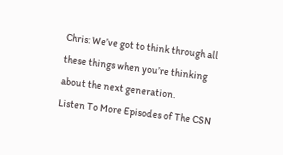Chris: We’ve got to think through all these things when you’re thinking about the next generation.
Listen To More Episodes of The CSN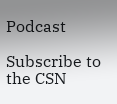Podcast

Subscribe to the CSN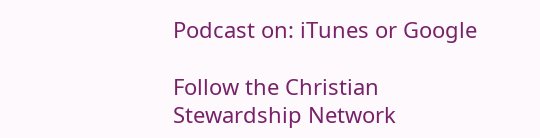Podcast on: iTunes or Google

Follow the Christian Stewardship Network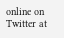online on Twitter at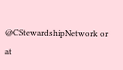@CStewardshipNetwork or at